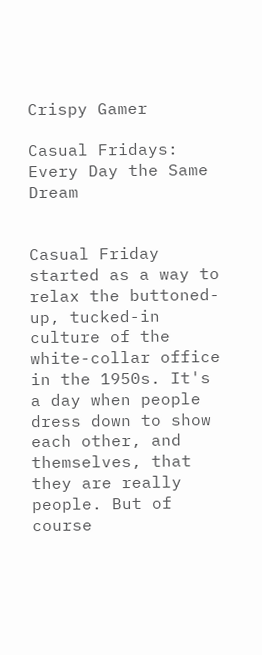Crispy Gamer

Casual Fridays: Every Day the Same Dream


Casual Friday started as a way to relax the buttoned-up, tucked-in culture of the white-collar office in the 1950s. It's a day when people dress down to show each other, and themselves, that they are really people. But of course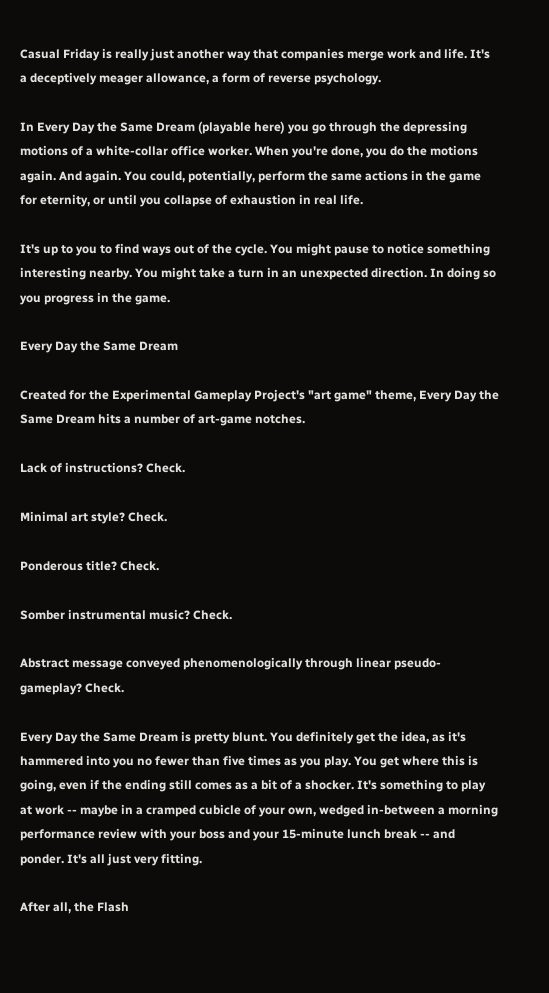Casual Friday is really just another way that companies merge work and life. It's a deceptively meager allowance, a form of reverse psychology.

In Every Day the Same Dream (playable here) you go through the depressing motions of a white-collar office worker. When you're done, you do the motions again. And again. You could, potentially, perform the same actions in the game for eternity, or until you collapse of exhaustion in real life.

It's up to you to find ways out of the cycle. You might pause to notice something interesting nearby. You might take a turn in an unexpected direction. In doing so you progress in the game.

Every Day the Same Dream

Created for the Experimental Gameplay Project's "art game" theme, Every Day the Same Dream hits a number of art-game notches.

Lack of instructions? Check.

Minimal art style? Check.

Ponderous title? Check.

Somber instrumental music? Check.

Abstract message conveyed phenomenologically through linear pseudo-gameplay? Check.

Every Day the Same Dream is pretty blunt. You definitely get the idea, as it's hammered into you no fewer than five times as you play. You get where this is going, even if the ending still comes as a bit of a shocker. It's something to play at work -- maybe in a cramped cubicle of your own, wedged in-between a morning performance review with your boss and your 15-minute lunch break -- and ponder. It's all just very fitting.

After all, the Flash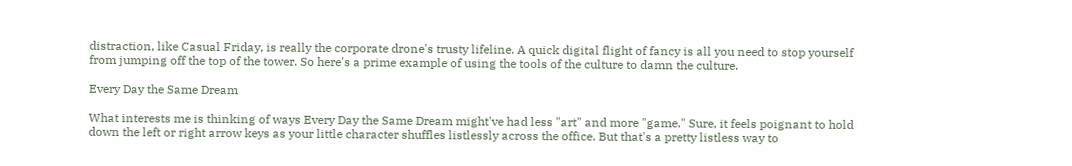distraction, like Casual Friday, is really the corporate drone's trusty lifeline. A quick digital flight of fancy is all you need to stop yourself from jumping off the top of the tower. So here's a prime example of using the tools of the culture to damn the culture.

Every Day the Same Dream

What interests me is thinking of ways Every Day the Same Dream might've had less "art" and more "game." Sure, it feels poignant to hold down the left or right arrow keys as your little character shuffles listlessly across the office. But that's a pretty listless way to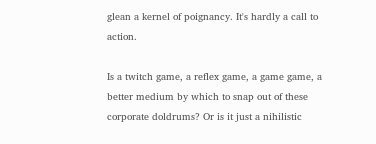glean a kernel of poignancy. It's hardly a call to action.

Is a twitch game, a reflex game, a game game, a better medium by which to snap out of these corporate doldrums? Or is it just a nihilistic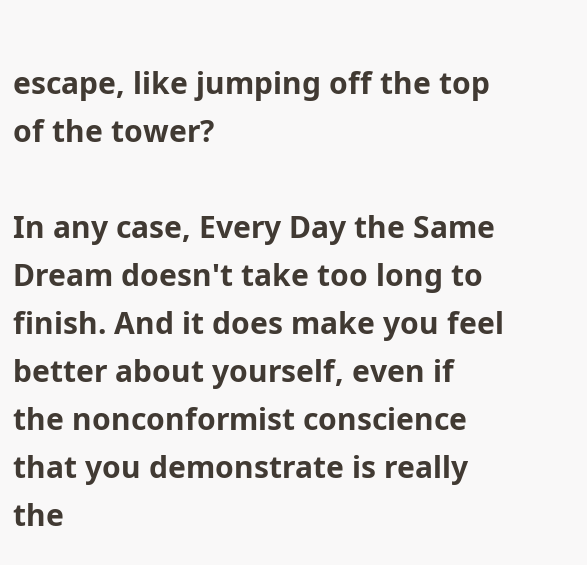escape, like jumping off the top of the tower?

In any case, Every Day the Same Dream doesn't take too long to finish. And it does make you feel better about yourself, even if the nonconformist conscience that you demonstrate is really the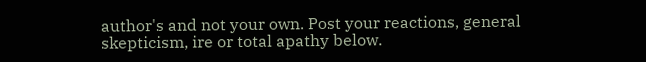author's and not your own. Post your reactions, general skepticism, ire or total apathy below.